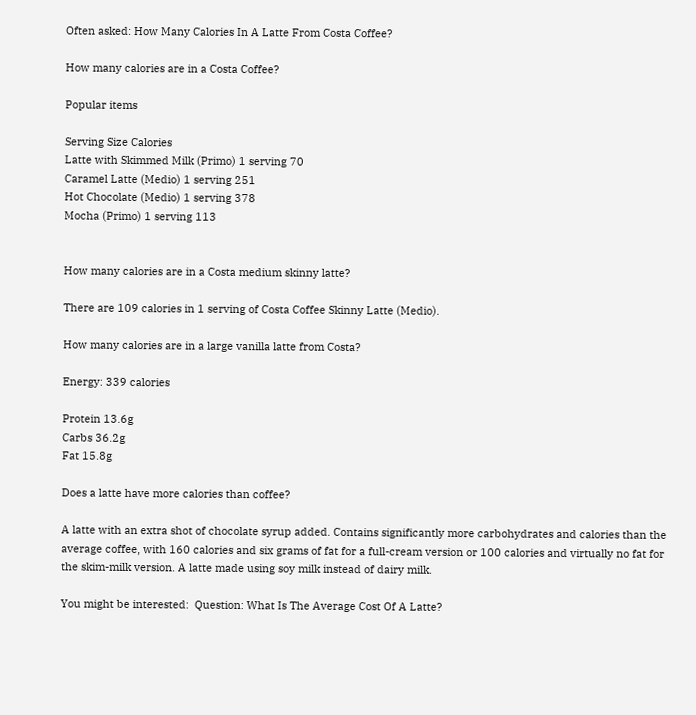Often asked: How Many Calories In A Latte From Costa Coffee?

How many calories are in a Costa Coffee?

Popular items

Serving Size Calories
Latte with Skimmed Milk (Primo) 1 serving 70
Caramel Latte (Medio) 1 serving 251
Hot Chocolate (Medio) 1 serving 378
Mocha (Primo) 1 serving 113


How many calories are in a Costa medium skinny latte?

There are 109 calories in 1 serving of Costa Coffee Skinny Latte (Medio).

How many calories are in a large vanilla latte from Costa?

Energy: 339 calories

Protein 13.6g
Carbs 36.2g
Fat 15.8g

Does a latte have more calories than coffee?

A latte with an extra shot of chocolate syrup added. Contains significantly more carbohydrates and calories than the average coffee, with 160 calories and six grams of fat for a full-cream version or 100 calories and virtually no fat for the skim-milk version. A latte made using soy milk instead of dairy milk.

You might be interested:  Question: What Is The Average Cost Of A Latte?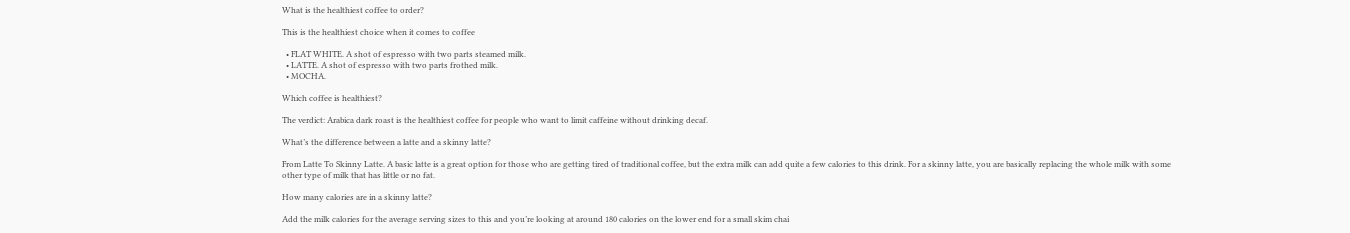What is the healthiest coffee to order?

This is the healthiest choice when it comes to coffee

  • FLAT WHITE. A shot of espresso with two parts steamed milk.
  • LATTE. A shot of espresso with two parts frothed milk.
  • MOCHA.

Which coffee is healthiest?

The verdict: Arabica dark roast is the healthiest coffee for people who want to limit caffeine without drinking decaf.

What’s the difference between a latte and a skinny latte?

From Latte To Skinny Latte. A basic latte is a great option for those who are getting tired of traditional coffee, but the extra milk can add quite a few calories to this drink. For a skinny latte, you are basically replacing the whole milk with some other type of milk that has little or no fat.

How many calories are in a skinny latte?

Add the milk calories for the average serving sizes to this and you’re looking at around 180 calories on the lower end for a small skim chai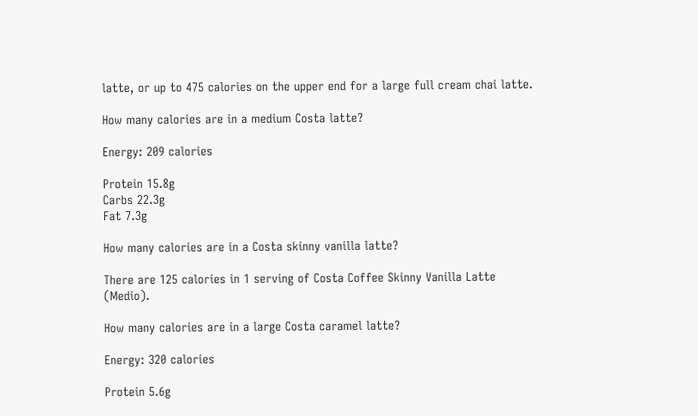latte, or up to 475 calories on the upper end for a large full cream chai latte.

How many calories are in a medium Costa latte?

Energy: 209 calories

Protein 15.8g
Carbs 22.3g
Fat 7.3g

How many calories are in a Costa skinny vanilla latte?

There are 125 calories in 1 serving of Costa Coffee Skinny Vanilla Latte (Medio).

How many calories are in a large Costa caramel latte?

Energy: 320 calories

Protein 5.6g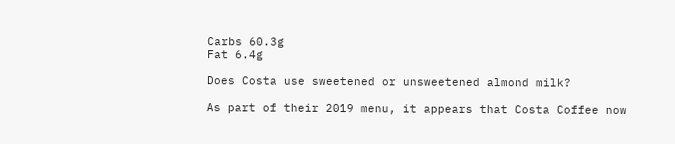Carbs 60.3g
Fat 6.4g

Does Costa use sweetened or unsweetened almond milk?

As part of their 2019 menu, it appears that Costa Coffee now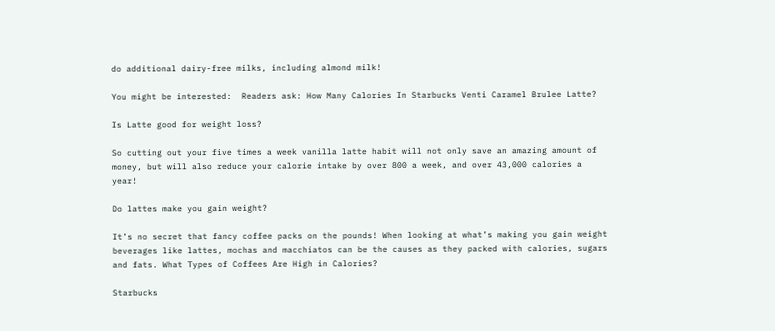do additional dairy-free milks, including almond milk!

You might be interested:  Readers ask: How Many Calories In Starbucks Venti Caramel Brulee Latte?

Is Latte good for weight loss?

So cutting out your five times a week vanilla latte habit will not only save an amazing amount of money, but will also reduce your calorie intake by over 800 a week, and over 43,000 calories a year!

Do lattes make you gain weight?

It’s no secret that fancy coffee packs on the pounds! When looking at what’s making you gain weight beverages like lattes, mochas and macchiatos can be the causes as they packed with calories, sugars and fats. What Types of Coffees Are High in Calories?

Starbucks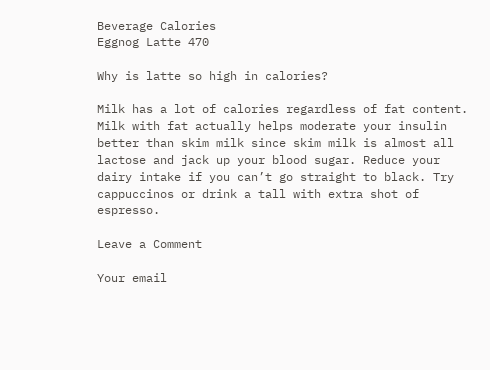Beverage Calories
Eggnog Latte 470

Why is latte so high in calories?

Milk has a lot of calories regardless of fat content. Milk with fat actually helps moderate your insulin better than skim milk since skim milk is almost all lactose and jack up your blood sugar. Reduce your dairy intake if you can’t go straight to black. Try cappuccinos or drink a tall with extra shot of espresso.

Leave a Comment

Your email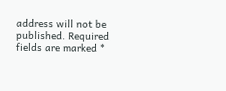address will not be published. Required fields are marked *